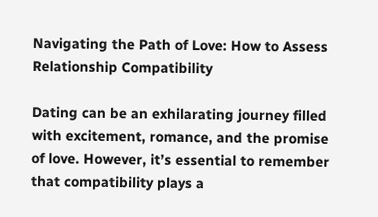Navigating the Path of Love: How to Assess Relationship Compatibility

Dating can be an exhilarating journey filled with excitement, romance, and the promise of love. However, it’s essential to remember that compatibility plays a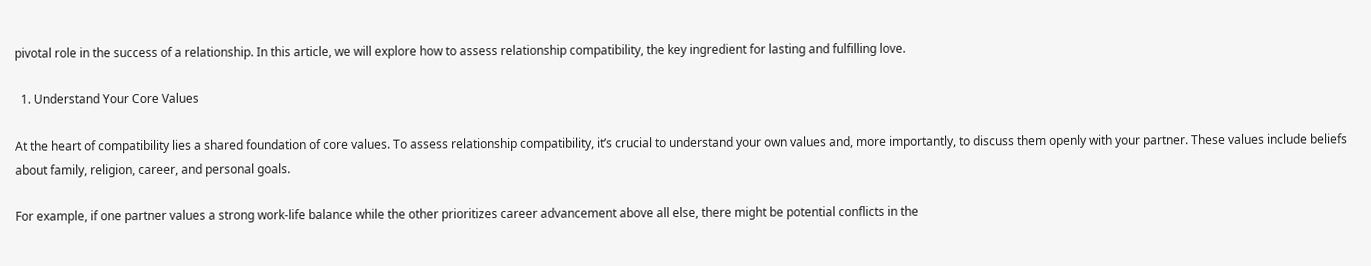pivotal role in the success of a relationship. In this article, we will explore how to assess relationship compatibility, the key ingredient for lasting and fulfilling love.

  1. Understand Your Core Values

At the heart of compatibility lies a shared foundation of core values. To assess relationship compatibility, it’s crucial to understand your own values and, more importantly, to discuss them openly with your partner. These values include beliefs about family, religion, career, and personal goals.

For example, if one partner values a strong work-life balance while the other prioritizes career advancement above all else, there might be potential conflicts in the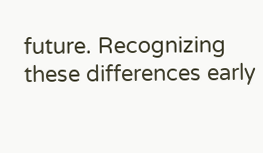future. Recognizing these differences early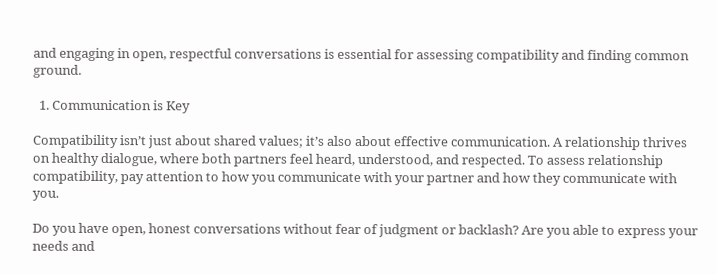and engaging in open, respectful conversations is essential for assessing compatibility and finding common ground.

  1. Communication is Key

Compatibility isn’t just about shared values; it’s also about effective communication. A relationship thrives on healthy dialogue, where both partners feel heard, understood, and respected. To assess relationship compatibility, pay attention to how you communicate with your partner and how they communicate with you.

Do you have open, honest conversations without fear of judgment or backlash? Are you able to express your needs and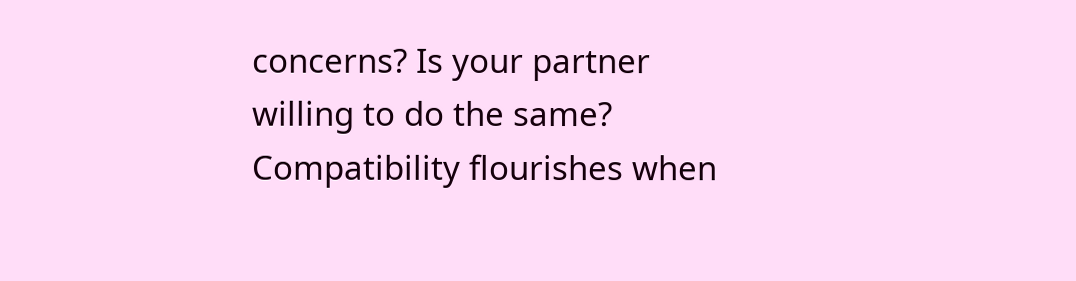concerns? Is your partner willing to do the same? Compatibility flourishes when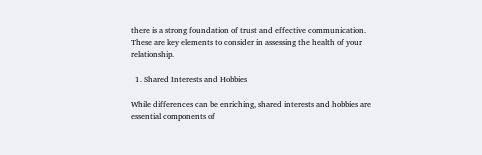there is a strong foundation of trust and effective communication. These are key elements to consider in assessing the health of your relationship.

  1. Shared Interests and Hobbies

While differences can be enriching, shared interests and hobbies are essential components of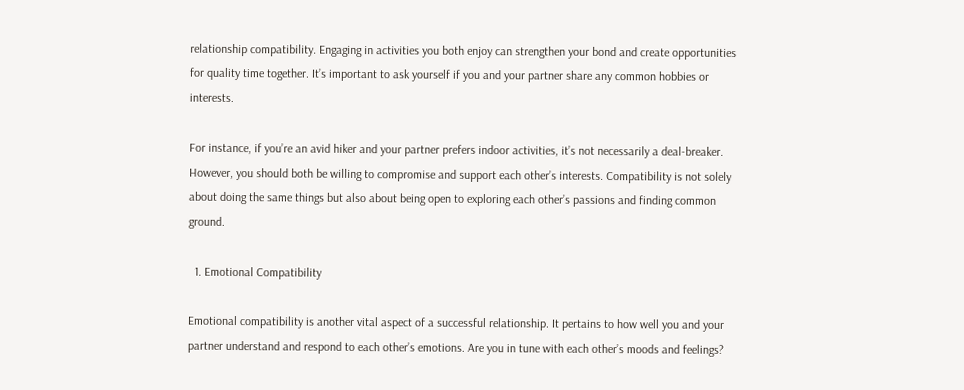relationship compatibility. Engaging in activities you both enjoy can strengthen your bond and create opportunities for quality time together. It’s important to ask yourself if you and your partner share any common hobbies or interests.

For instance, if you’re an avid hiker and your partner prefers indoor activities, it’s not necessarily a deal-breaker. However, you should both be willing to compromise and support each other’s interests. Compatibility is not solely about doing the same things but also about being open to exploring each other’s passions and finding common ground.

  1. Emotional Compatibility

Emotional compatibility is another vital aspect of a successful relationship. It pertains to how well you and your partner understand and respond to each other’s emotions. Are you in tune with each other’s moods and feelings?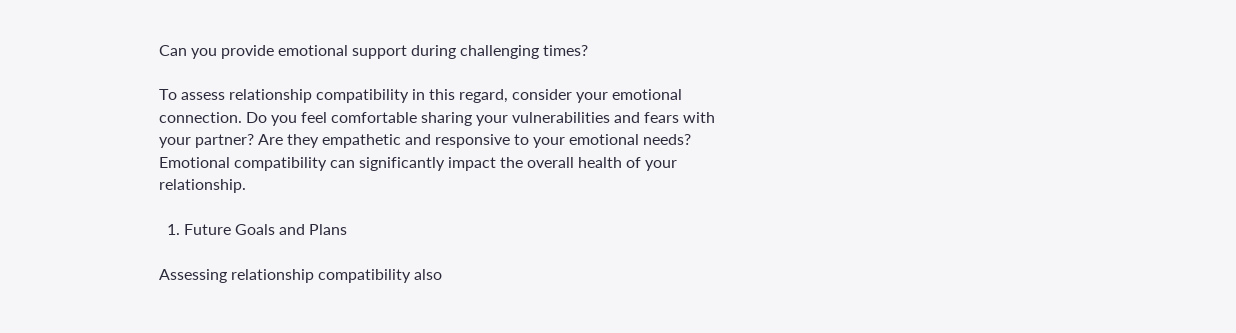Can you provide emotional support during challenging times?

To assess relationship compatibility in this regard, consider your emotional connection. Do you feel comfortable sharing your vulnerabilities and fears with your partner? Are they empathetic and responsive to your emotional needs? Emotional compatibility can significantly impact the overall health of your relationship.

  1. Future Goals and Plans

Assessing relationship compatibility also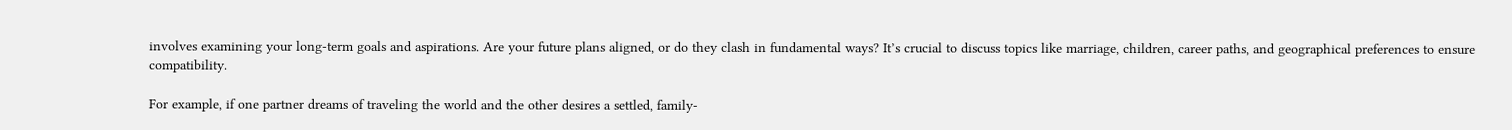involves examining your long-term goals and aspirations. Are your future plans aligned, or do they clash in fundamental ways? It’s crucial to discuss topics like marriage, children, career paths, and geographical preferences to ensure compatibility.

For example, if one partner dreams of traveling the world and the other desires a settled, family-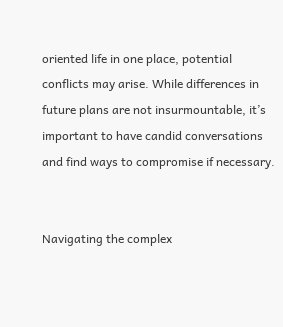oriented life in one place, potential conflicts may arise. While differences in future plans are not insurmountable, it’s important to have candid conversations and find ways to compromise if necessary.


Navigating the complex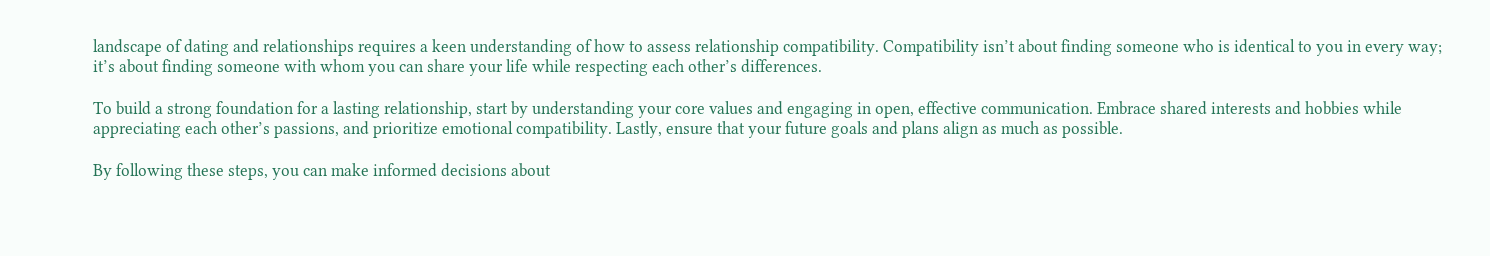landscape of dating and relationships requires a keen understanding of how to assess relationship compatibility. Compatibility isn’t about finding someone who is identical to you in every way; it’s about finding someone with whom you can share your life while respecting each other’s differences.

To build a strong foundation for a lasting relationship, start by understanding your core values and engaging in open, effective communication. Embrace shared interests and hobbies while appreciating each other’s passions, and prioritize emotional compatibility. Lastly, ensure that your future goals and plans align as much as possible.

By following these steps, you can make informed decisions about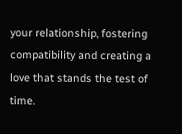your relationship, fostering compatibility and creating a love that stands the test of time.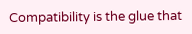Compatibility is the glue that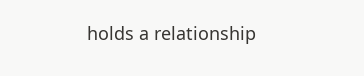holds a relationship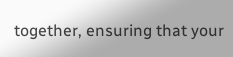together, ensuring that your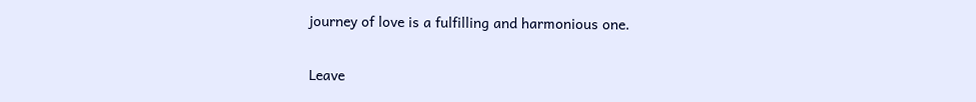journey of love is a fulfilling and harmonious one.

Leave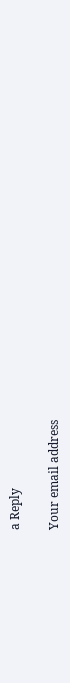a Reply

Your email address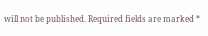will not be published. Required fields are marked *